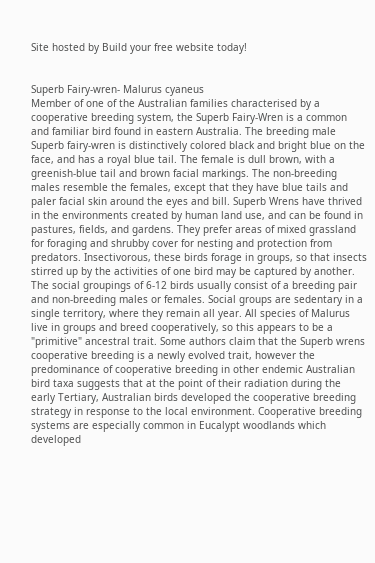Site hosted by Build your free website today!


Superb Fairy-wren- Malurus cyaneus
Member of one of the Australian families characterised by a cooperative breeding system, the Superb Fairy-Wren is a common and familiar bird found in eastern Australia. The breeding male Superb fairy-wren is distinctively colored black and bright blue on the face, and has a royal blue tail. The female is dull brown, with a greenish-blue tail and brown facial markings. The non-breeding males resemble the females, except that they have blue tails and paler facial skin around the eyes and bill. Superb Wrens have thrived in the environments created by human land use, and can be found in pastures, fields, and gardens. They prefer areas of mixed grassland for foraging and shrubby cover for nesting and protection from predators. Insectivorous, these birds forage in groups, so that insects stirred up by the activities of one bird may be captured by another. The social groupings of 6-12 birds usually consist of a breeding pair and non-breeding males or females. Social groups are sedentary in a single territory, where they remain all year. All species of Malurus live in groups and breed cooperatively, so this appears to be a "primitive" ancestral trait. Some authors claim that the Superb wrens cooperative breeding is a newly evolved trait, however the predominance of cooperative breeding in other endemic Australian bird taxa suggests that at the point of their radiation during the early Tertiary, Australian birds developed the cooperative breeding strategy in response to the local environment. Cooperative breeding systems are especially common in Eucalypt woodlands which developed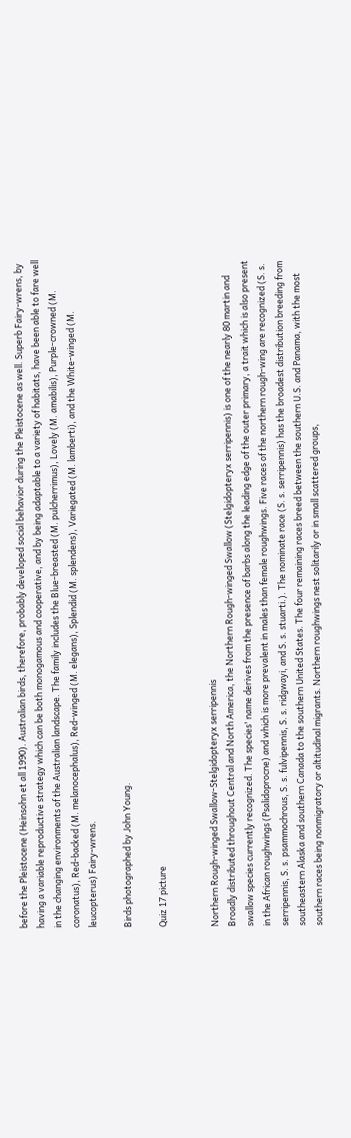before the Pleistocene (Heinsohn et all 1990). Australian birds, therefore, probably developed social behavior during the Pleistocene as well. Superb Fairy-wrens, by having a variable reproductive strategy which can be both monogamous and cooperative, and by being adaptable to a variety of habitats, have been able to fare well in the changing environments of the Australian landscape. The family includes the Blue-breasted (M. pulcherrimus), Lovely (M. amabilis), Purple-crowned (M. coronatus), Red-backed (M. melanocephalus), Red-winged (M. elegans), Splendid (M. splendens), Variegated (M. lamberti), and the White-winged (M. leucopterus) Fairy-wrens.

Birds photographed by John Young.

Quiz 17 picture


Northern Rough-winged Swallow-Stelgidopteryx serripennis
Broadly distributed throughout Central and North America, the Northern Rough-winged Swallow (Stelgidopteryx serripennis) is one of the nearly 80 martin and swallow species currently recognized. The species' name derives from the presence of barbs along the leading edge of the outer primary, a trait which is also present in the African roughwings (Psalidoprocne) and which is more prevalent in males than female roughwings. Five races of the northern rough-wing are recognized (S. s. serripennis, S. s. psammochrous, S. s. fulvipennis, S. s. ridgwayi, and S. s. stuarti.). The nominate race (S. s. serripennis) has the broadest distribution breeding from southeastern Alaska and southern Canada to the southern United States. The four remaining races breed between the southern U.S. and Panama, with the most southern races being nonmigratory or altitudinal migrants. Northern roughwings nest solitarily or in small scattered groups,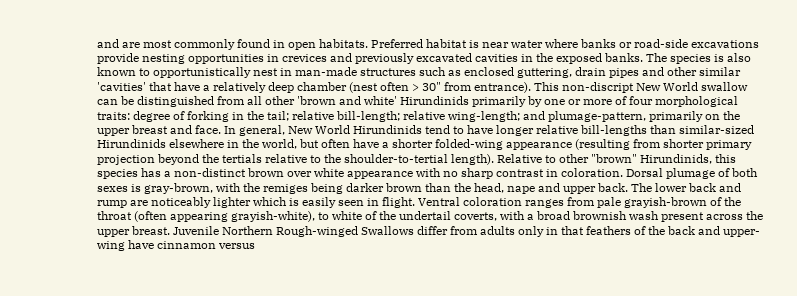and are most commonly found in open habitats. Preferred habitat is near water where banks or road-side excavations provide nesting opportunities in crevices and previously excavated cavities in the exposed banks. The species is also known to opportunistically nest in man-made structures such as enclosed guttering, drain pipes and other similar 'cavities' that have a relatively deep chamber (nest often > 30" from entrance). This non-discript New World swallow can be distinguished from all other 'brown and white' Hirundinids primarily by one or more of four morphological traits: degree of forking in the tail; relative bill-length; relative wing-length; and plumage-pattern, primarily on the upper breast and face. In general, New World Hirundinids tend to have longer relative bill-lengths than similar-sized Hirundinids elsewhere in the world, but often have a shorter folded-wing appearance (resulting from shorter primary projection beyond the tertials relative to the shoulder-to-tertial length). Relative to other "brown" Hirundinids, this species has a non-distinct brown over white appearance with no sharp contrast in coloration. Dorsal plumage of both sexes is gray-brown, with the remiges being darker brown than the head, nape and upper back. The lower back and rump are noticeably lighter which is easily seen in flight. Ventral coloration ranges from pale grayish-brown of the throat (often appearing grayish-white), to white of the undertail coverts, with a broad brownish wash present across the upper breast. Juvenile Northern Rough-winged Swallows differ from adults only in that feathers of the back and upper-wing have cinnamon versus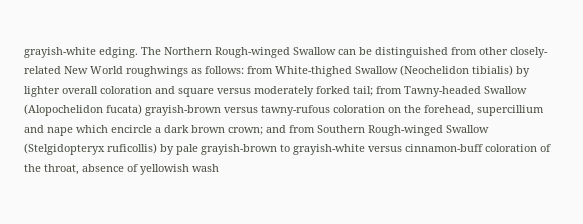grayish-white edging. The Northern Rough-winged Swallow can be distinguished from other closely-related New World roughwings as follows: from White-thighed Swallow (Neochelidon tibialis) by lighter overall coloration and square versus moderately forked tail; from Tawny-headed Swallow (Alopochelidon fucata) grayish-brown versus tawny-rufous coloration on the forehead, supercillium and nape which encircle a dark brown crown; and from Southern Rough-winged Swallow (Stelgidopteryx ruficollis) by pale grayish-brown to grayish-white versus cinnamon-buff coloration of the throat, absence of yellowish wash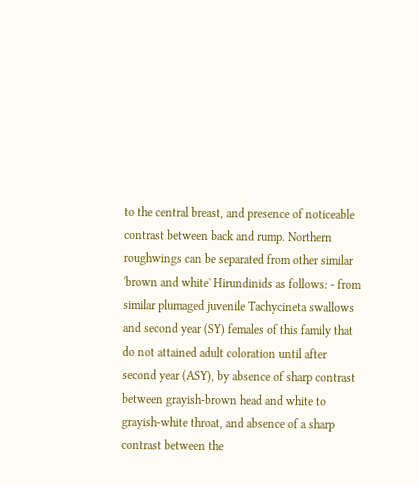to the central breast, and presence of noticeable contrast between back and rump. Northern roughwings can be separated from other similar 'brown and white' Hirundinids as follows: - from similar plumaged juvenile Tachycineta swallows and second year (SY) females of this family that do not attained adult coloration until after second year (ASY), by absence of sharp contrast between grayish-brown head and white to grayish-white throat, and absence of a sharp contrast between the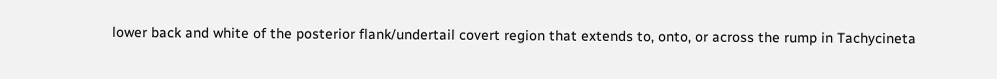lower back and white of the posterior flank/undertail covert region that extends to, onto, or across the rump in Tachycineta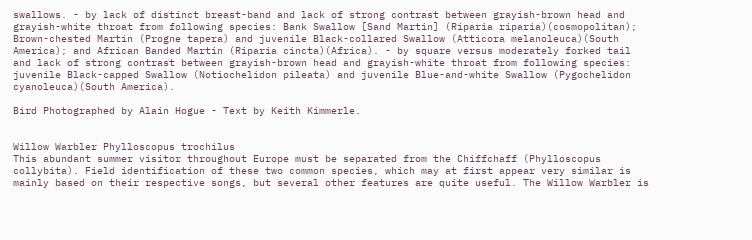swallows. - by lack of distinct breast-band and lack of strong contrast between grayish-brown head and grayish-white throat from following species: Bank Swallow [Sand Martin] (Riparia riparia)(cosmopolitan); Brown-chested Martin (Progne tapera) and juvenile Black-collared Swallow (Atticora melanoleuca)(South America); and African Banded Martin (Riparia cincta)(Africa). - by square versus moderately forked tail and lack of strong contrast between grayish-brown head and grayish-white throat from following species: juvenile Black-capped Swallow (Notiochelidon pileata) and juvenile Blue-and-white Swallow (Pygochelidon cyanoleuca)(South America).

Bird Photographed by Alain Hogue - Text by Keith Kimmerle.


Willow Warbler Phylloscopus trochilus
This abundant summer visitor throughout Europe must be separated from the Chiffchaff (Phylloscopus collybita). Field identification of these two common species, which may at first appear very similar is mainly based on their respective songs, but several other features are quite useful. The Willow Warbler is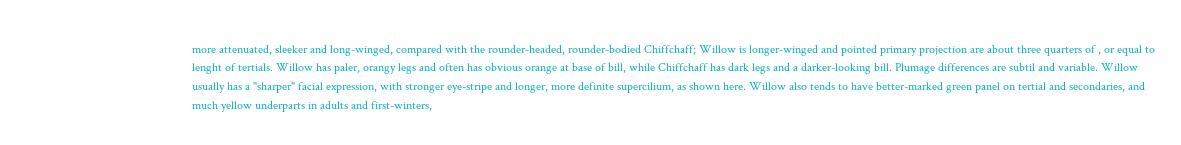more attenuated, sleeker and long-winged, compared with the rounder-headed, rounder-bodied Chiffchaff; Willow is longer-winged and pointed primary projection are about three quarters of , or equal to lenght of tertials. Willow has paler, orangy legs and often has obvious orange at base of bill, while Chiffchaff has dark legs and a darker-looking bill. Plumage differences are subtil and variable. Willow usually has a "sharper" facial expression, with stronger eye-stripe and longer, more definite supercilium, as shown here. Willow also tends to have better-marked green panel on tertial and secondaries, and much yellow underparts in adults and first-winters,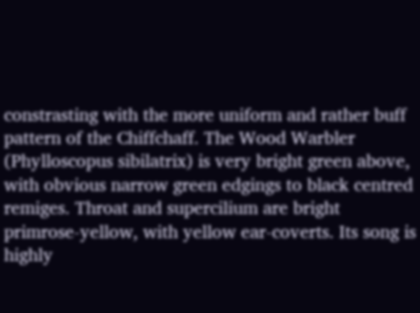constrasting with the more uniform and rather buff pattern of the Chiffchaff. The Wood Warbler (Phylloscopus sibilatrix) is very bright green above, with obvious narrow green edgings to black centred remiges. Throat and supercilium are bright primrose-yellow, with yellow ear-coverts. Its song is highly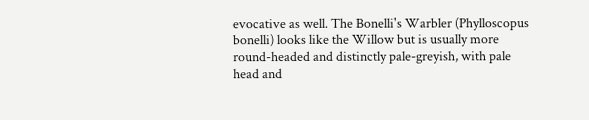evocative as well. The Bonelli's Warbler (Phylloscopus bonelli) looks like the Willow but is usually more round-headed and distinctly pale-greyish, with pale head and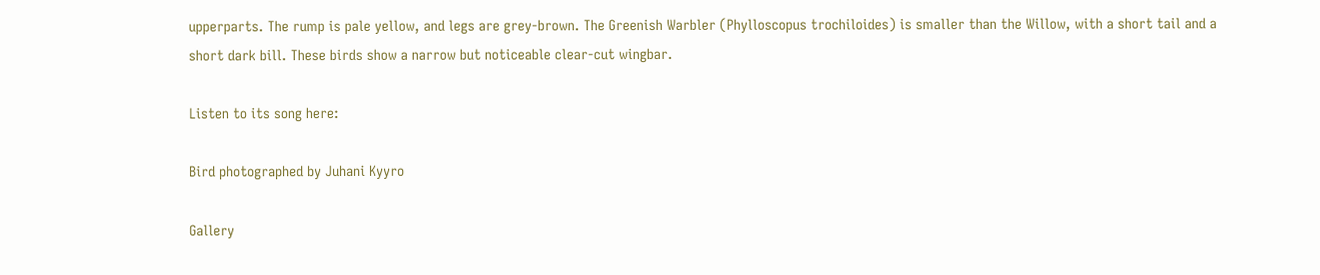upperparts. The rump is pale yellow, and legs are grey-brown. The Greenish Warbler (Phylloscopus trochiloides) is smaller than the Willow, with a short tail and a short dark bill. These birds show a narrow but noticeable clear-cut wingbar.

Listen to its song here:

Bird photographed by Juhani Kyyro

Gallery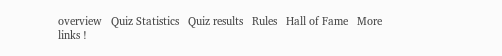overview   Quiz Statistics   Quiz results   Rules   Hall of Fame   More links !